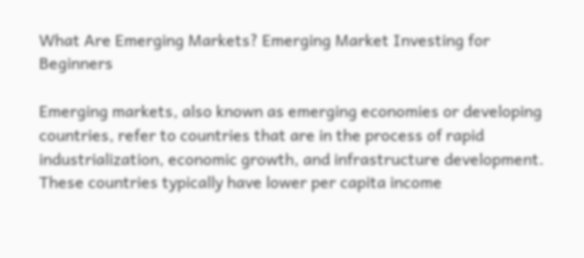What Are Emerging Markets? Emerging Market Investing for Beginners

Emerging markets, also known as emerging economies or developing countries, refer to countries that are in the process of rapid industrialization, economic growth, and infrastructure development. These countries typically have lower per capita income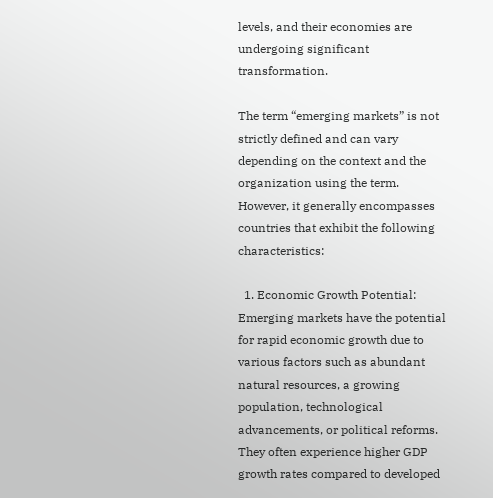levels, and their economies are undergoing significant transformation.

The term “emerging markets” is not strictly defined and can vary depending on the context and the organization using the term. However, it generally encompasses countries that exhibit the following characteristics:

  1. Economic Growth Potential: Emerging markets have the potential for rapid economic growth due to various factors such as abundant natural resources, a growing population, technological advancements, or political reforms. They often experience higher GDP growth rates compared to developed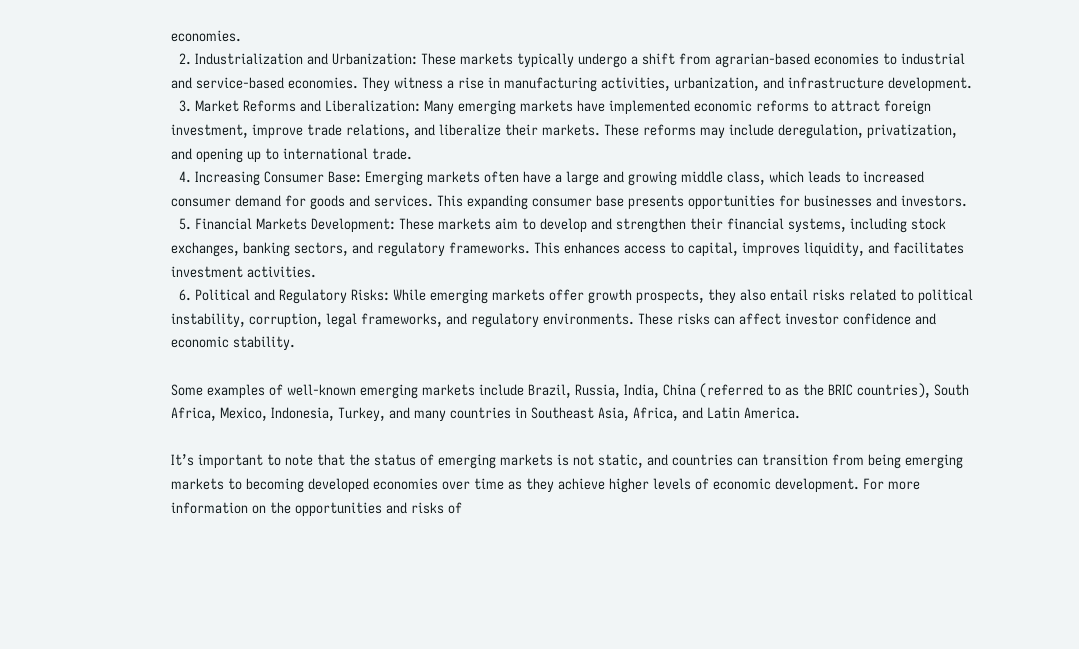economies.
  2. Industrialization and Urbanization: These markets typically undergo a shift from agrarian-based economies to industrial and service-based economies. They witness a rise in manufacturing activities, urbanization, and infrastructure development.
  3. Market Reforms and Liberalization: Many emerging markets have implemented economic reforms to attract foreign investment, improve trade relations, and liberalize their markets. These reforms may include deregulation, privatization, and opening up to international trade.
  4. Increasing Consumer Base: Emerging markets often have a large and growing middle class, which leads to increased consumer demand for goods and services. This expanding consumer base presents opportunities for businesses and investors.
  5. Financial Markets Development: These markets aim to develop and strengthen their financial systems, including stock exchanges, banking sectors, and regulatory frameworks. This enhances access to capital, improves liquidity, and facilitates investment activities.
  6. Political and Regulatory Risks: While emerging markets offer growth prospects, they also entail risks related to political instability, corruption, legal frameworks, and regulatory environments. These risks can affect investor confidence and economic stability.

Some examples of well-known emerging markets include Brazil, Russia, India, China (referred to as the BRIC countries), South Africa, Mexico, Indonesia, Turkey, and many countries in Southeast Asia, Africa, and Latin America.

It’s important to note that the status of emerging markets is not static, and countries can transition from being emerging markets to becoming developed economies over time as they achieve higher levels of economic development. For more information on the opportunities and risks of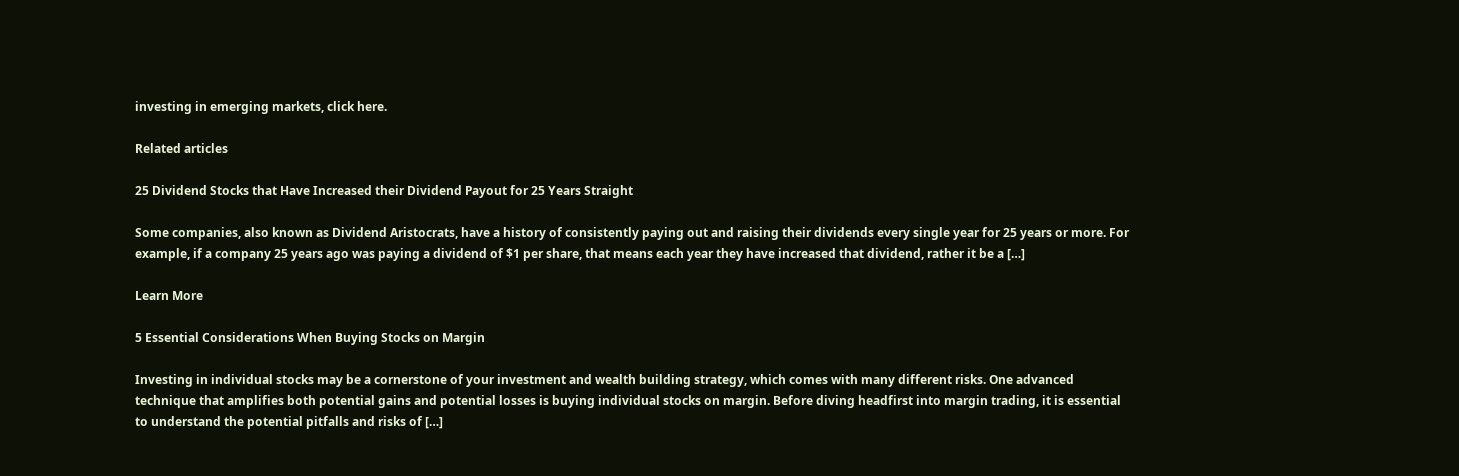investing in emerging markets, click here.

Related articles

25 Dividend Stocks that Have Increased their Dividend Payout for 25 Years Straight

Some companies, also known as Dividend Aristocrats, have a history of consistently paying out and raising their dividends every single year for 25 years or more. For example, if a company 25 years ago was paying a dividend of $1 per share, that means each year they have increased that dividend, rather it be a […]

Learn More

5 Essential Considerations When Buying Stocks on Margin

Investing in individual stocks may be a cornerstone of your investment and wealth building strategy, which comes with many different risks. One advanced technique that amplifies both potential gains and potential losses is buying individual stocks on margin. Before diving headfirst into margin trading, it is essential to understand the potential pitfalls and risks of […]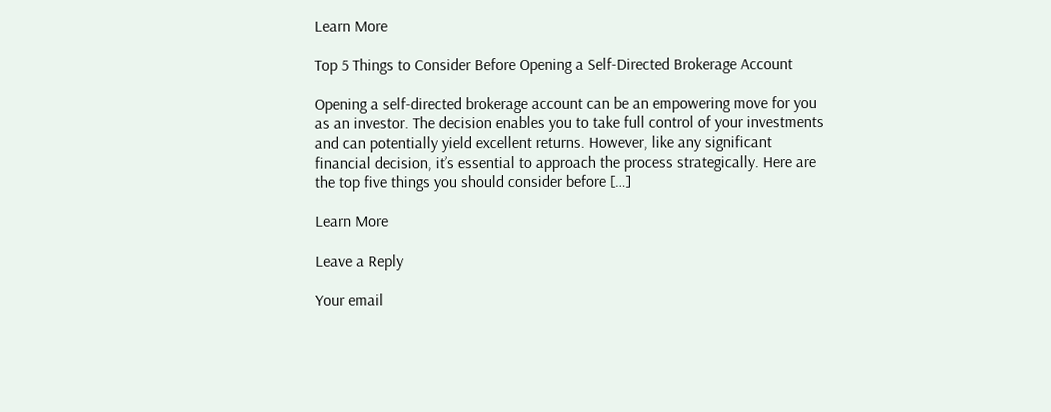Learn More

Top 5 Things to Consider Before Opening a Self-Directed Brokerage Account

Opening a self-directed brokerage account can be an empowering move for you as an investor. The decision enables you to take full control of your investments and can potentially yield excellent returns. However, like any significant financial decision, it’s essential to approach the process strategically. Here are the top five things you should consider before […]

Learn More

Leave a Reply

Your email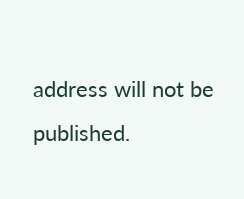address will not be published.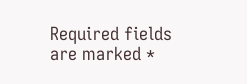Required fields are marked *